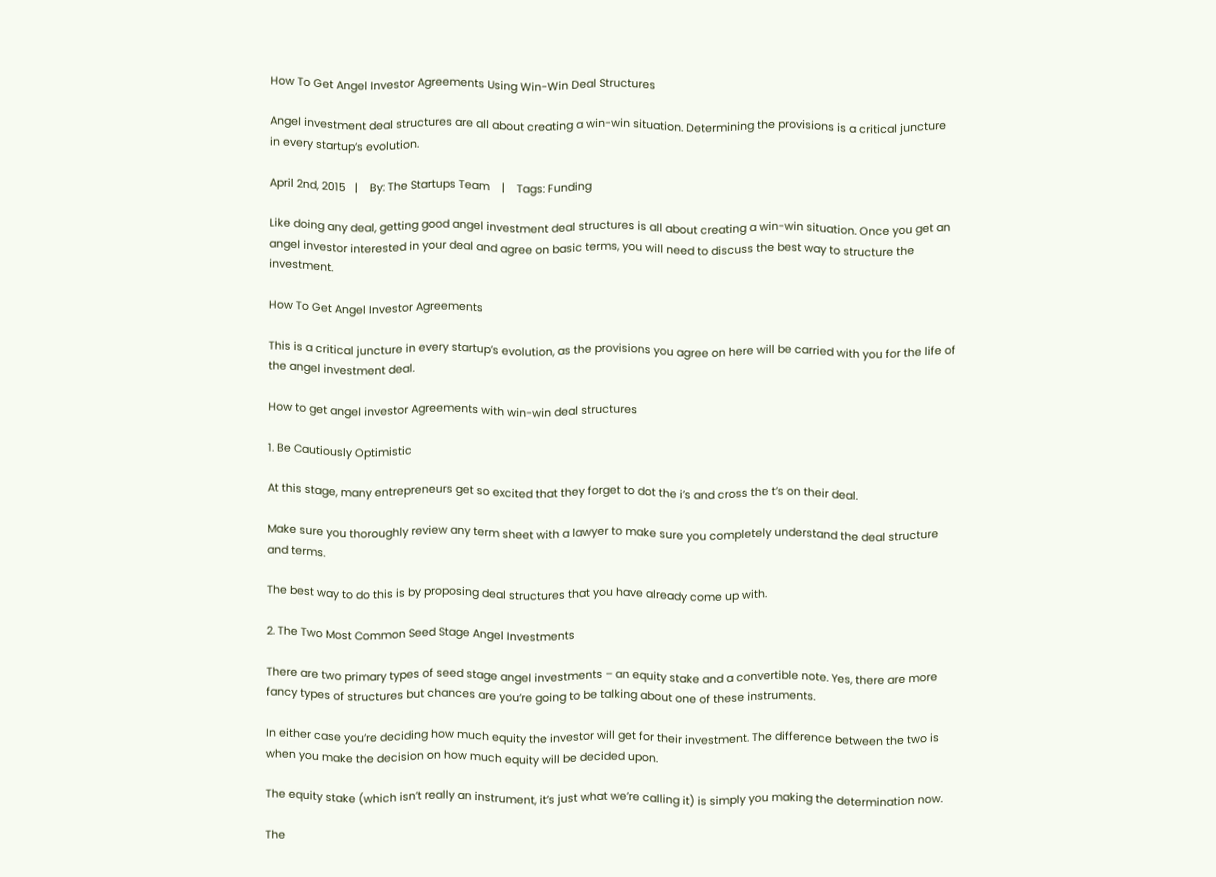How To Get Angel Investor Agreements Using Win-Win Deal Structures

Angel investment deal structures are all about creating a win-win situation. Determining the provisions is a critical juncture in every startup’s evolution.

April 2nd, 2015   |    By: The Startups Team    |    Tags: Funding

Like doing any deal, getting good angel investment deal structures is all about creating a win-win situation. Once you get an angel investor interested in your deal and agree on basic terms, you will need to discuss the best way to structure the investment.

How To Get Angel Investor Agreements

This is a critical juncture in every startup’s evolution, as the provisions you agree on here will be carried with you for the life of the angel investment deal.

How to get angel investor Agreements with win-win deal structures

1. Be Cautiously Optimistic

At this stage, many entrepreneurs get so excited that they forget to dot the i’s and cross the t’s on their deal.

Make sure you thoroughly review any term sheet with a lawyer to make sure you completely understand the deal structure and terms.

The best way to do this is by proposing deal structures that you have already come up with.

2. The Two Most Common Seed Stage Angel Investments

There are two primary types of seed stage angel investments – an equity stake and a convertible note. Yes, there are more fancy types of structures but chances are you’re going to be talking about one of these instruments.

In either case you’re deciding how much equity the investor will get for their investment. The difference between the two is when you make the decision on how much equity will be decided upon.

The equity stake (which isn’t really an instrument, it’s just what we’re calling it) is simply you making the determination now.

The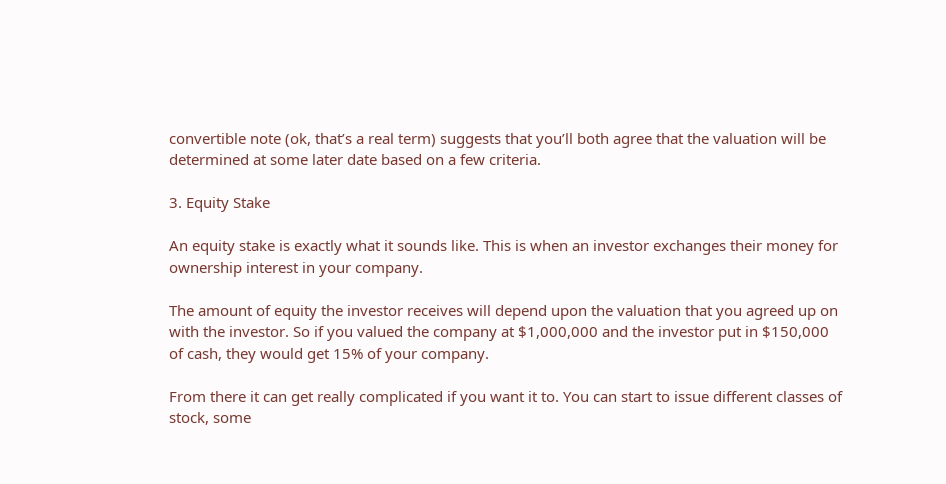convertible note (ok, that’s a real term) suggests that you’ll both agree that the valuation will be determined at some later date based on a few criteria.

3. Equity Stake

An equity stake is exactly what it sounds like. This is when an investor exchanges their money for ownership interest in your company.

The amount of equity the investor receives will depend upon the valuation that you agreed up on with the investor. So if you valued the company at $1,000,000 and the investor put in $150,000 of cash, they would get 15% of your company.

From there it can get really complicated if you want it to. You can start to issue different classes of stock, some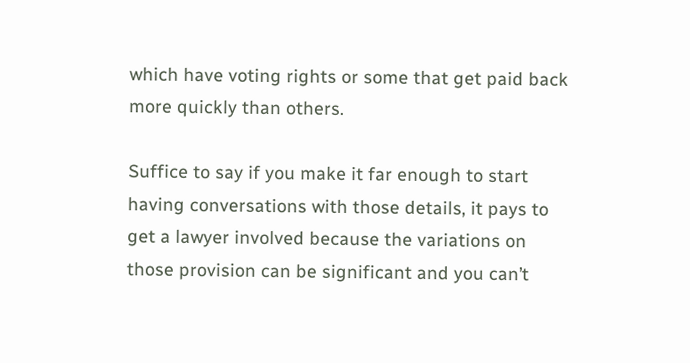which have voting rights or some that get paid back more quickly than others.

Suffice to say if you make it far enough to start having conversations with those details, it pays to get a lawyer involved because the variations on those provision can be significant and you can’t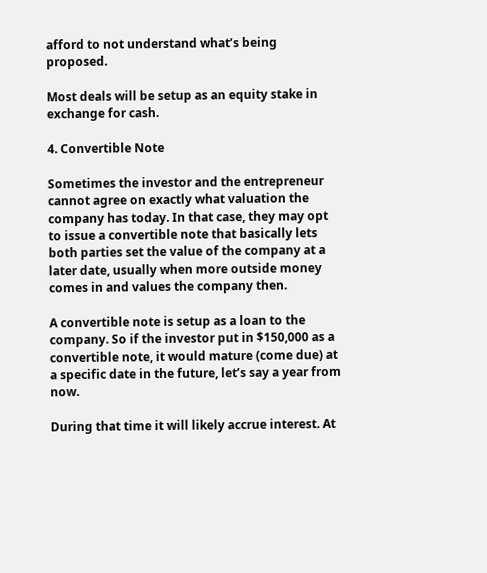afford to not understand what’s being proposed.

Most deals will be setup as an equity stake in exchange for cash.

4. Convertible Note

Sometimes the investor and the entrepreneur cannot agree on exactly what valuation the company has today. In that case, they may opt to issue a convertible note that basically lets both parties set the value of the company at a later date, usually when more outside money comes in and values the company then.

A convertible note is setup as a loan to the company. So if the investor put in $150,000 as a convertible note, it would mature (come due) at a specific date in the future, let’s say a year from now.

During that time it will likely accrue interest. At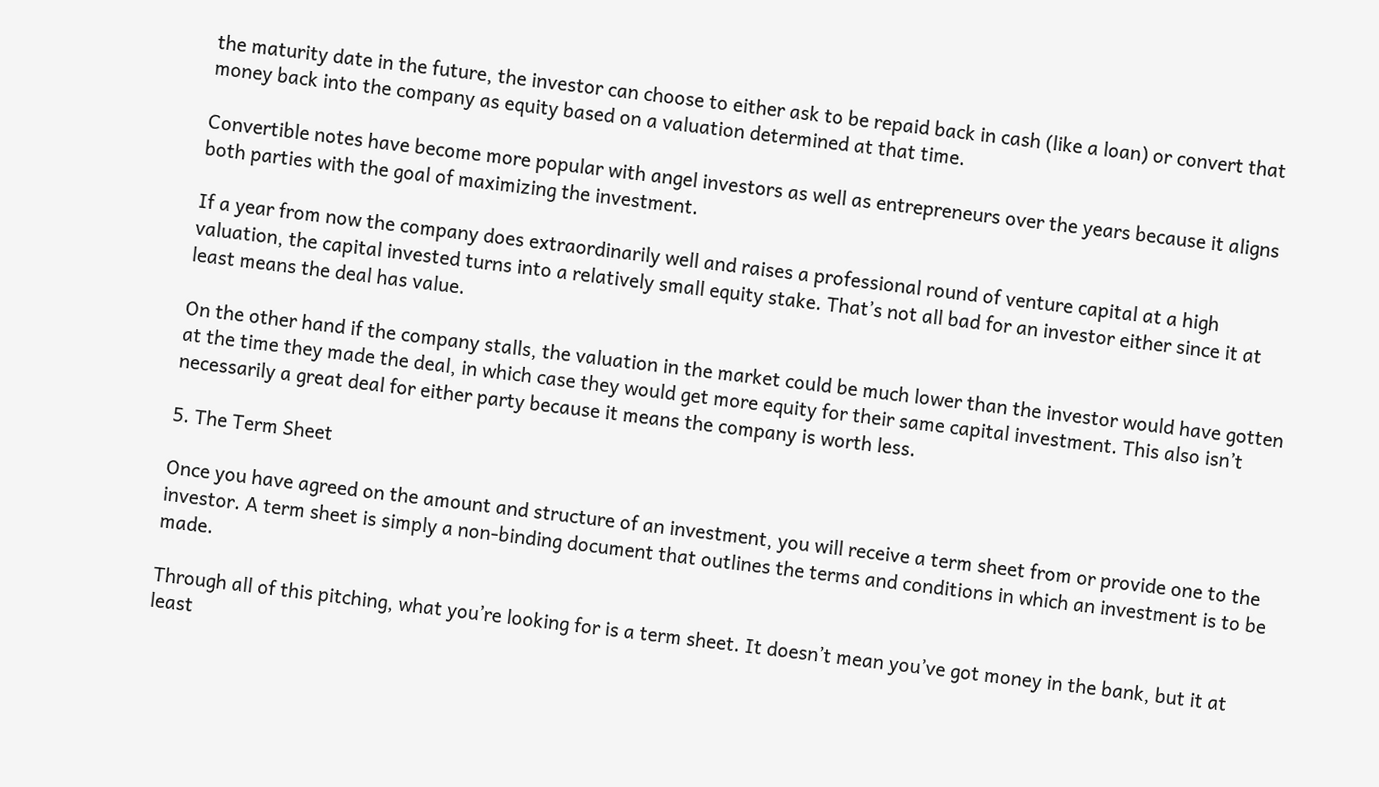the maturity date in the future, the investor can choose to either ask to be repaid back in cash (like a loan) or convert that money back into the company as equity based on a valuation determined at that time.

Convertible notes have become more popular with angel investors as well as entrepreneurs over the years because it aligns both parties with the goal of maximizing the investment.

If a year from now the company does extraordinarily well and raises a professional round of venture capital at a high valuation, the capital invested turns into a relatively small equity stake. That’s not all bad for an investor either since it at least means the deal has value.

On the other hand if the company stalls, the valuation in the market could be much lower than the investor would have gotten at the time they made the deal, in which case they would get more equity for their same capital investment. This also isn’t necessarily a great deal for either party because it means the company is worth less.

5. The Term Sheet

Once you have agreed on the amount and structure of an investment, you will receive a term sheet from or provide one to the investor. A term sheet is simply a non-binding document that outlines the terms and conditions in which an investment is to be made.

Through all of this pitching, what you’re looking for is a term sheet. It doesn’t mean you’ve got money in the bank, but it at least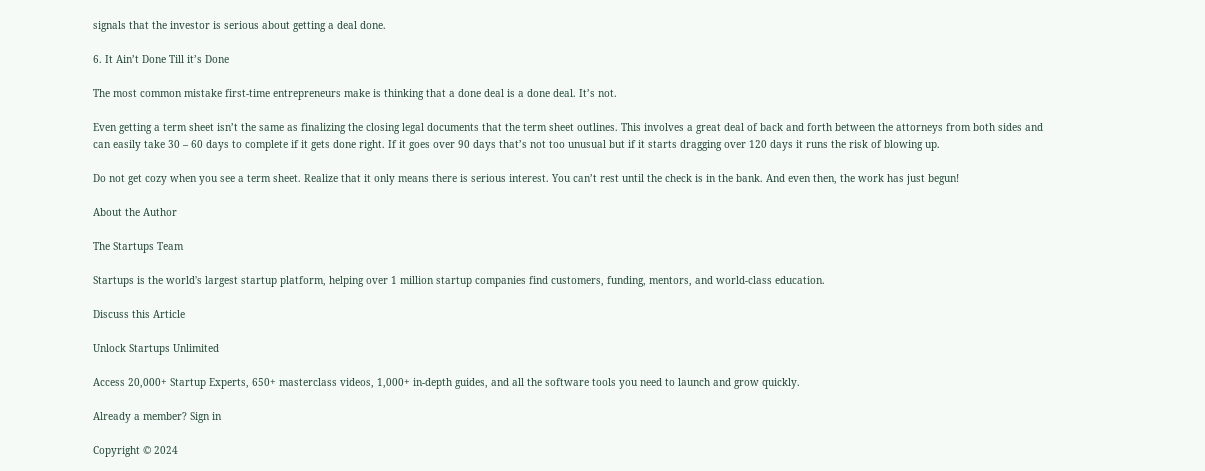signals that the investor is serious about getting a deal done.

6. It Ain’t Done Till it’s Done

The most common mistake first-time entrepreneurs make is thinking that a done deal is a done deal. It’s not.

Even getting a term sheet isn’t the same as finalizing the closing legal documents that the term sheet outlines. This involves a great deal of back and forth between the attorneys from both sides and can easily take 30 – 60 days to complete if it gets done right. If it goes over 90 days that’s not too unusual but if it starts dragging over 120 days it runs the risk of blowing up.

Do not get cozy when you see a term sheet. Realize that it only means there is serious interest. You can’t rest until the check is in the bank. And even then, the work has just begun!

About the Author

The Startups Team

Startups is the world's largest startup platform, helping over 1 million startup companies find customers, funding, mentors, and world-class education.

Discuss this Article

Unlock Startups Unlimited

Access 20,000+ Startup Experts, 650+ masterclass videos, 1,000+ in-depth guides, and all the software tools you need to launch and grow quickly.

Already a member? Sign in

Copyright © 2024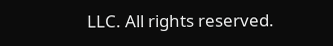LLC. All rights reserved.